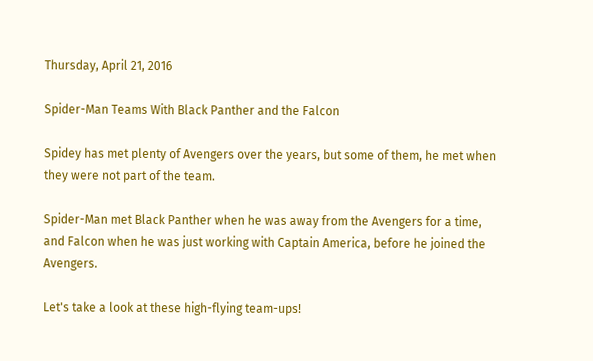Thursday, April 21, 2016

Spider-Man Teams With Black Panther and the Falcon

Spidey has met plenty of Avengers over the years, but some of them, he met when they were not part of the team.

Spider-Man met Black Panther when he was away from the Avengers for a time, and Falcon when he was just working with Captain America, before he joined the Avengers.

Let's take a look at these high-flying team-ups!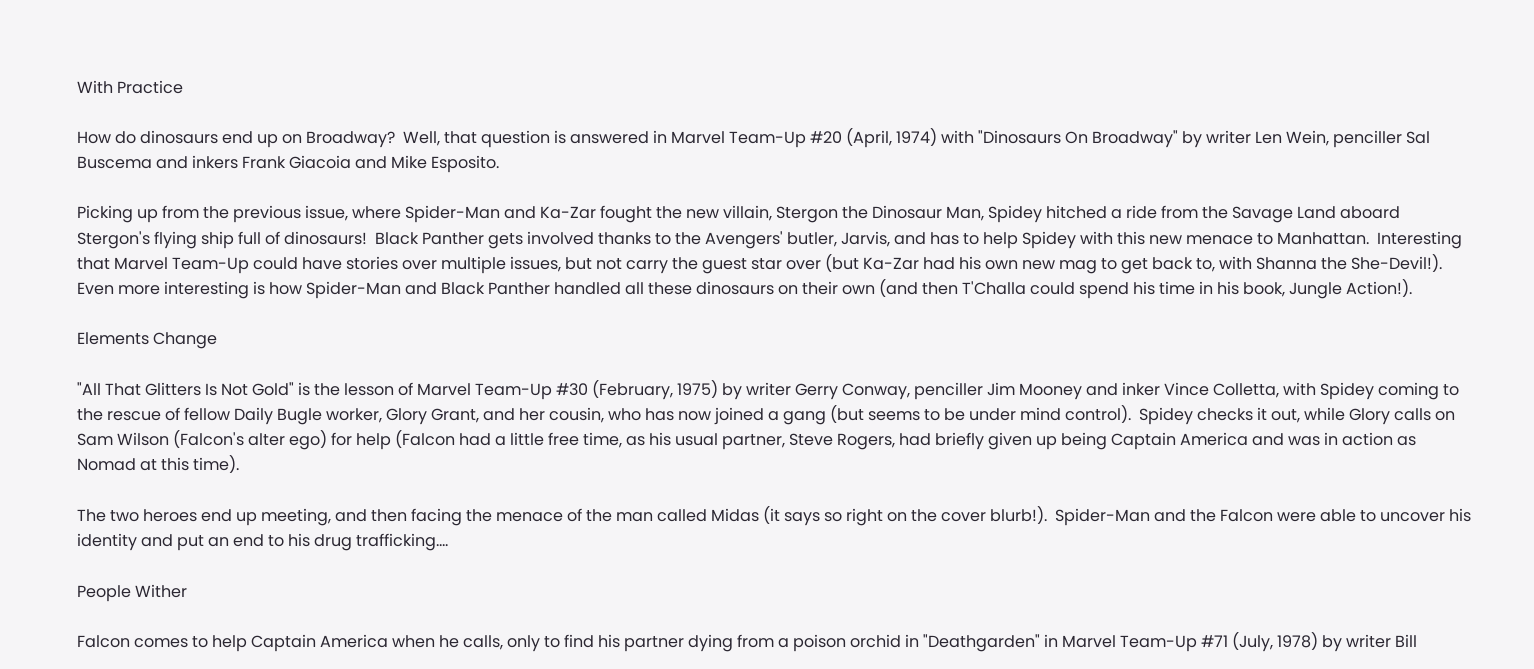With Practice

How do dinosaurs end up on Broadway?  Well, that question is answered in Marvel Team-Up #20 (April, 1974) with "Dinosaurs On Broadway" by writer Len Wein, penciller Sal Buscema and inkers Frank Giacoia and Mike Esposito.

Picking up from the previous issue, where Spider-Man and Ka-Zar fought the new villain, Stergon the Dinosaur Man, Spidey hitched a ride from the Savage Land aboard Stergon's flying ship full of dinosaurs!  Black Panther gets involved thanks to the Avengers' butler, Jarvis, and has to help Spidey with this new menace to Manhattan.  Interesting that Marvel Team-Up could have stories over multiple issues, but not carry the guest star over (but Ka-Zar had his own new mag to get back to, with Shanna the She-Devil!).  Even more interesting is how Spider-Man and Black Panther handled all these dinosaurs on their own (and then T'Challa could spend his time in his book, Jungle Action!).

Elements Change

"All That Glitters Is Not Gold" is the lesson of Marvel Team-Up #30 (February, 1975) by writer Gerry Conway, penciller Jim Mooney and inker Vince Colletta, with Spidey coming to the rescue of fellow Daily Bugle worker, Glory Grant, and her cousin, who has now joined a gang (but seems to be under mind control).  Spidey checks it out, while Glory calls on Sam Wilson (Falcon's alter ego) for help (Falcon had a little free time, as his usual partner, Steve Rogers, had briefly given up being Captain America and was in action as Nomad at this time).

The two heroes end up meeting, and then facing the menace of the man called Midas (it says so right on the cover blurb!).  Spider-Man and the Falcon were able to uncover his identity and put an end to his drug trafficking....

People Wither

Falcon comes to help Captain America when he calls, only to find his partner dying from a poison orchid in "Deathgarden" in Marvel Team-Up #71 (July, 1978) by writer Bill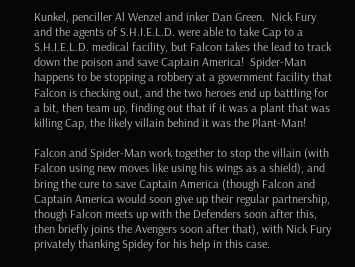Kunkel, penciller Al Wenzel and inker Dan Green.  Nick Fury and the agents of S.H.I.E.L.D. were able to take Cap to a S.H.I.E.L.D. medical facility, but Falcon takes the lead to track down the poison and save Captain America!  Spider-Man happens to be stopping a robbery at a government facility that Falcon is checking out, and the two heroes end up battling for a bit, then team up, finding out that if it was a plant that was killing Cap, the likely villain behind it was the Plant-Man!

Falcon and Spider-Man work together to stop the villain (with Falcon using new moves like using his wings as a shield), and bring the cure to save Captain America (though Falcon and Captain America would soon give up their regular partnership, though Falcon meets up with the Defenders soon after this, then briefly joins the Avengers soon after that), with Nick Fury privately thanking Spidey for his help in this case.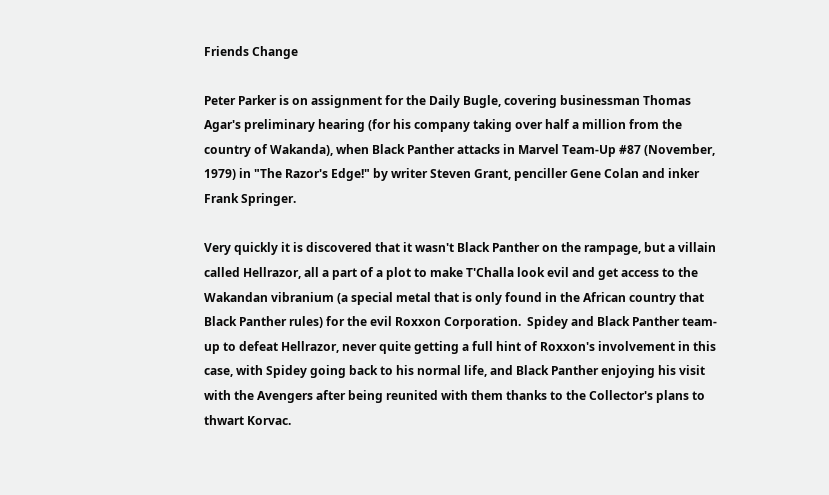Friends Change

Peter Parker is on assignment for the Daily Bugle, covering businessman Thomas Agar's preliminary hearing (for his company taking over half a million from the country of Wakanda), when Black Panther attacks in Marvel Team-Up #87 (November, 1979) in "The Razor's Edge!" by writer Steven Grant, penciller Gene Colan and inker Frank Springer.

Very quickly it is discovered that it wasn't Black Panther on the rampage, but a villain called Hellrazor, all a part of a plot to make T'Challa look evil and get access to the Wakandan vibranium (a special metal that is only found in the African country that Black Panther rules) for the evil Roxxon Corporation.  Spidey and Black Panther team-up to defeat Hellrazor, never quite getting a full hint of Roxxon's involvement in this case, with Spidey going back to his normal life, and Black Panther enjoying his visit with the Avengers after being reunited with them thanks to the Collector's plans to thwart Korvac.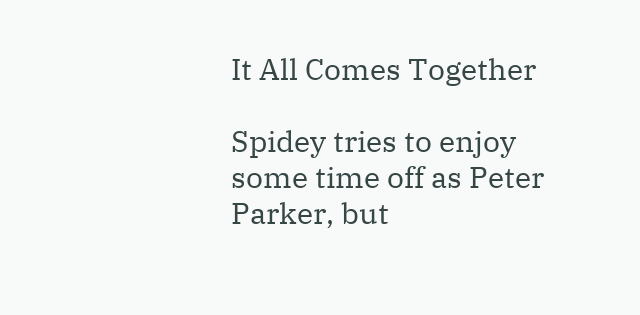It All Comes Together

Spidey tries to enjoy some time off as Peter Parker, but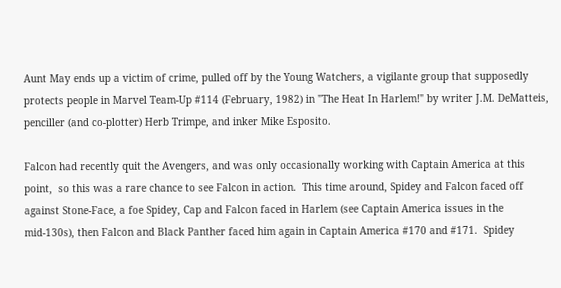Aunt May ends up a victim of crime, pulled off by the Young Watchers, a vigilante group that supposedly protects people in Marvel Team-Up #114 (February, 1982) in "The Heat In Harlem!" by writer J.M. DeMatteis, penciller (and co-plotter) Herb Trimpe, and inker Mike Esposito.

Falcon had recently quit the Avengers, and was only occasionally working with Captain America at this point,  so this was a rare chance to see Falcon in action.  This time around, Spidey and Falcon faced off against Stone-Face, a foe Spidey, Cap and Falcon faced in Harlem (see Captain America issues in the mid-130s), then Falcon and Black Panther faced him again in Captain America #170 and #171.  Spidey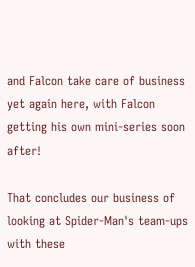and Falcon take care of business yet again here, with Falcon getting his own mini-series soon after!

That concludes our business of looking at Spider-Man's team-ups with these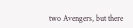two Avengers, but there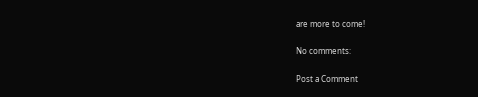are more to come!

No comments:

Post a Comment